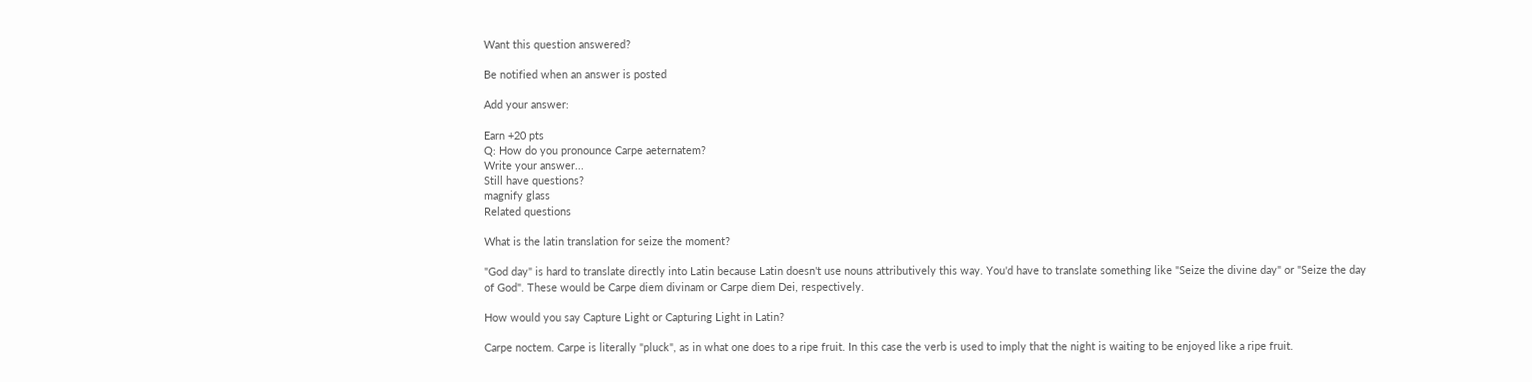Want this question answered?

Be notified when an answer is posted

Add your answer:

Earn +20 pts
Q: How do you pronounce Carpe aeternatem?
Write your answer...
Still have questions?
magnify glass
Related questions

What is the latin translation for seize the moment?

"God day" is hard to translate directly into Latin because Latin doesn't use nouns attributively this way. You'd have to translate something like "Seize the divine day" or "Seize the day of God". These would be Carpe diem divinam or Carpe diem Dei, respectively.

How would you say Capture Light or Capturing Light in Latin?

Carpe noctem. Carpe is literally "pluck", as in what one does to a ripe fruit. In this case the verb is used to imply that the night is waiting to be enjoyed like a ripe fruit.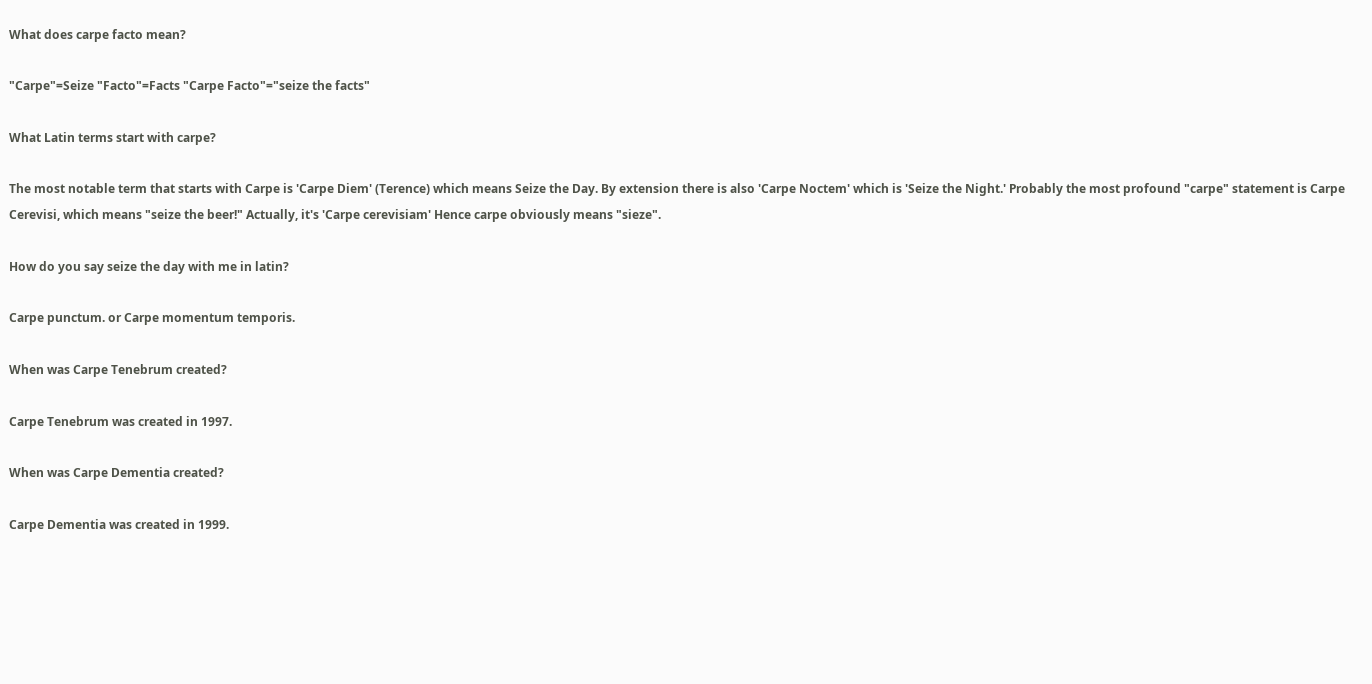What does carpe facto mean?

"Carpe"=Seize "Facto"=Facts "Carpe Facto"="seize the facts"

What Latin terms start with carpe?

The most notable term that starts with Carpe is 'Carpe Diem' (Terence) which means Seize the Day. By extension there is also 'Carpe Noctem' which is 'Seize the Night.' Probably the most profound "carpe" statement is Carpe Cerevisi, which means "seize the beer!" Actually, it's 'Carpe cerevisiam' Hence carpe obviously means "sieze".

How do you say seize the day with me in latin?

Carpe punctum. or Carpe momentum temporis.

When was Carpe Tenebrum created?

Carpe Tenebrum was created in 1997.

When was Carpe Dementia created?

Carpe Dementia was created in 1999.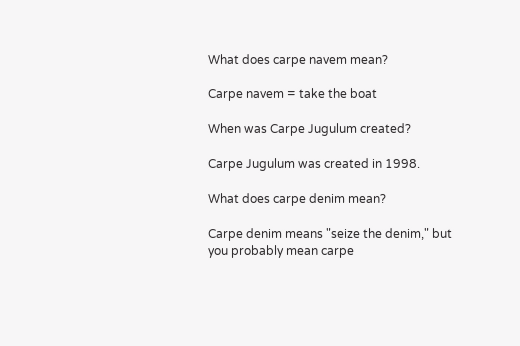What does carpe navem mean?

Carpe navem = take the boat

When was Carpe Jugulum created?

Carpe Jugulum was created in 1998.

What does carpe denim mean?

Carpe denim means "seize the denim," but you probably mean carpe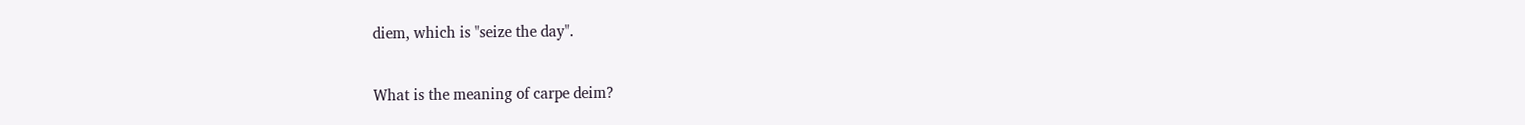diem, which is "seize the day".

What is the meaning of carpe deim?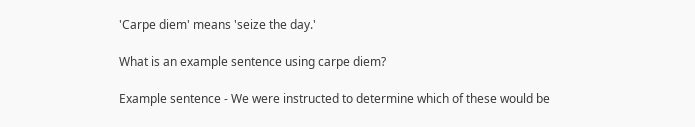'Carpe diem' means 'seize the day.'

What is an example sentence using carpe diem?

Example sentence - We were instructed to determine which of these would be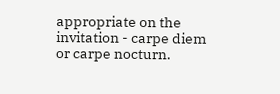appropriate on the invitation - carpe diem or carpe nocturn.